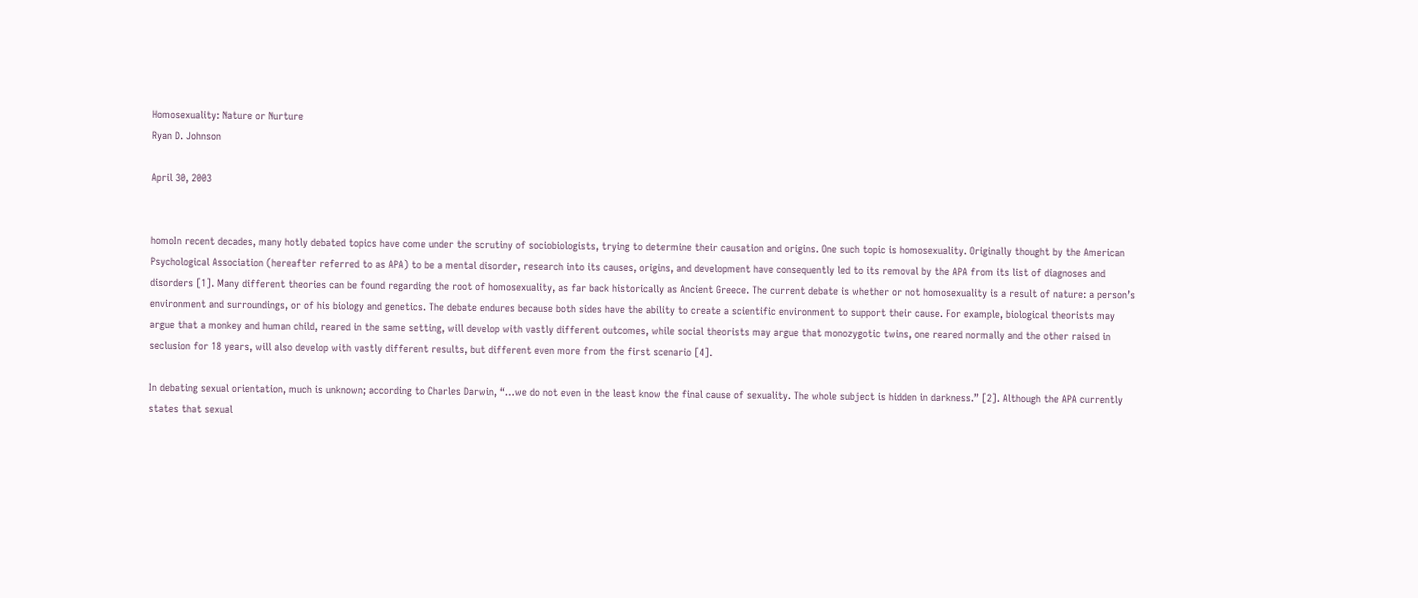Homosexuality: Nature or Nurture
Ryan D. Johnson

April 30, 2003


homoIn recent decades, many hotly debated topics have come under the scrutiny of sociobiologists, trying to determine their causation and origins. One such topic is homosexuality. Originally thought by the American Psychological Association (hereafter referred to as APA) to be a mental disorder, research into its causes, origins, and development have consequently led to its removal by the APA from its list of diagnoses and disorders [1]. Many different theories can be found regarding the root of homosexuality, as far back historically as Ancient Greece. The current debate is whether or not homosexuality is a result of nature: a person’s environment and surroundings, or of his biology and genetics. The debate endures because both sides have the ability to create a scientific environment to support their cause. For example, biological theorists may argue that a monkey and human child, reared in the same setting, will develop with vastly different outcomes, while social theorists may argue that monozygotic twins, one reared normally and the other raised in seclusion for 18 years, will also develop with vastly different results, but different even more from the first scenario [4].

In debating sexual orientation, much is unknown; according to Charles Darwin, “…we do not even in the least know the final cause of sexuality. The whole subject is hidden in darkness.” [2]. Although the APA currently states that sexual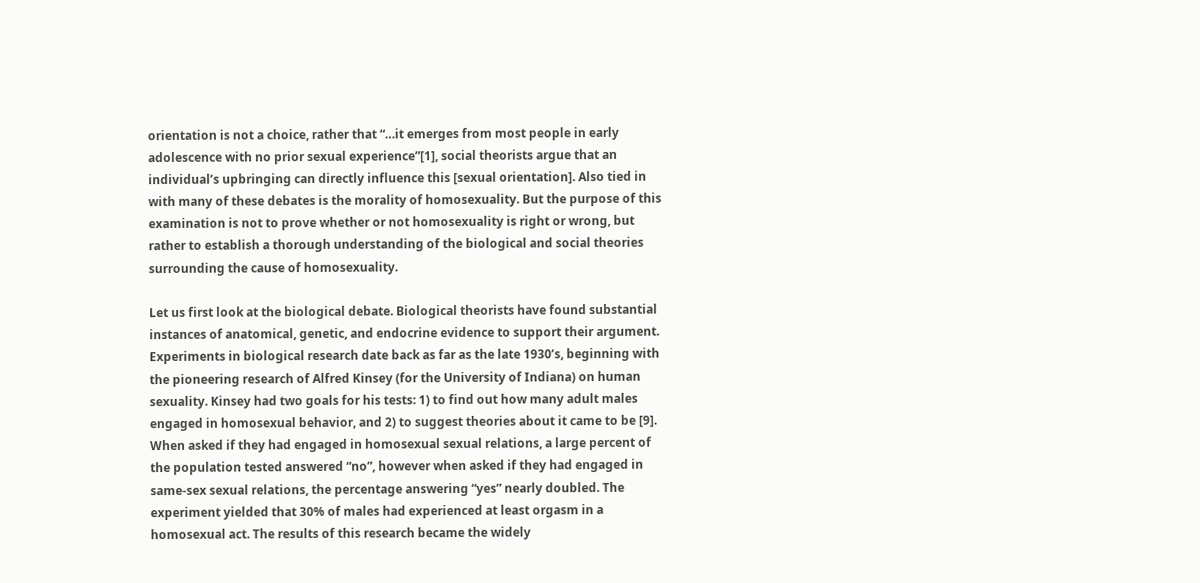orientation is not a choice, rather that “…it emerges from most people in early adolescence with no prior sexual experience”[1], social theorists argue that an individual’s upbringing can directly influence this [sexual orientation]. Also tied in with many of these debates is the morality of homosexuality. But the purpose of this examination is not to prove whether or not homosexuality is right or wrong, but rather to establish a thorough understanding of the biological and social theories surrounding the cause of homosexuality.

Let us first look at the biological debate. Biological theorists have found substantial instances of anatomical, genetic, and endocrine evidence to support their argument. Experiments in biological research date back as far as the late 1930’s, beginning with the pioneering research of Alfred Kinsey (for the University of Indiana) on human sexuality. Kinsey had two goals for his tests: 1) to find out how many adult males engaged in homosexual behavior, and 2) to suggest theories about it came to be [9]. When asked if they had engaged in homosexual sexual relations, a large percent of the population tested answered “no”, however when asked if they had engaged in same-sex sexual relations, the percentage answering “yes” nearly doubled. The experiment yielded that 30% of males had experienced at least orgasm in a homosexual act. The results of this research became the widely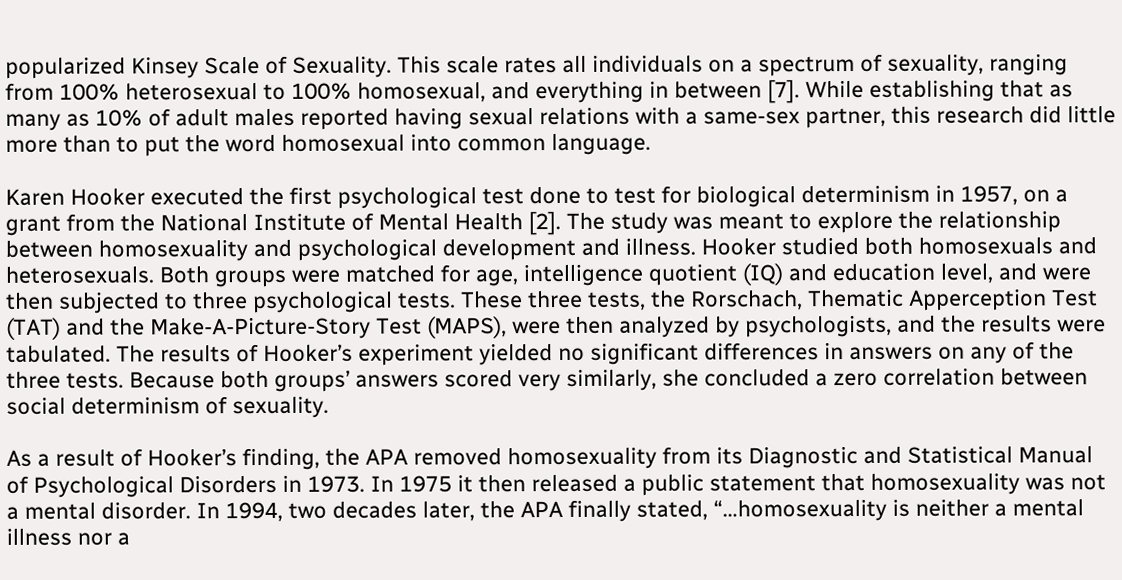popularized Kinsey Scale of Sexuality. This scale rates all individuals on a spectrum of sexuality, ranging from 100% heterosexual to 100% homosexual, and everything in between [7]. While establishing that as many as 10% of adult males reported having sexual relations with a same-sex partner, this research did little more than to put the word homosexual into common language.

Karen Hooker executed the first psychological test done to test for biological determinism in 1957, on a grant from the National Institute of Mental Health [2]. The study was meant to explore the relationship between homosexuality and psychological development and illness. Hooker studied both homosexuals and heterosexuals. Both groups were matched for age, intelligence quotient (IQ) and education level, and were then subjected to three psychological tests. These three tests, the Rorschach, Thematic Apperception Test (TAT) and the Make-A-Picture-Story Test (MAPS), were then analyzed by psychologists, and the results were tabulated. The results of Hooker’s experiment yielded no significant differences in answers on any of the three tests. Because both groups’ answers scored very similarly, she concluded a zero correlation between social determinism of sexuality.

As a result of Hooker’s finding, the APA removed homosexuality from its Diagnostic and Statistical Manual of Psychological Disorders in 1973. In 1975 it then released a public statement that homosexuality was not a mental disorder. In 1994, two decades later, the APA finally stated, “…homosexuality is neither a mental illness nor a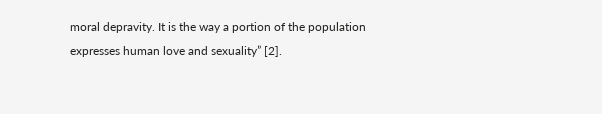moral depravity. It is the way a portion of the population expresses human love and sexuality” [2].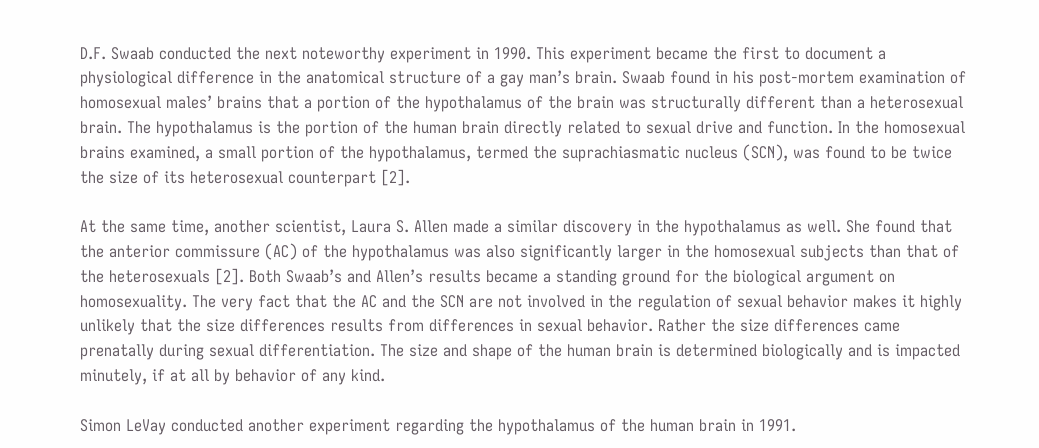D.F. Swaab conducted the next noteworthy experiment in 1990. This experiment became the first to document a physiological difference in the anatomical structure of a gay man’s brain. Swaab found in his post-mortem examination of homosexual males’ brains that a portion of the hypothalamus of the brain was structurally different than a heterosexual brain. The hypothalamus is the portion of the human brain directly related to sexual drive and function. In the homosexual brains examined, a small portion of the hypothalamus, termed the suprachiasmatic nucleus (SCN), was found to be twice the size of its heterosexual counterpart [2].

At the same time, another scientist, Laura S. Allen made a similar discovery in the hypothalamus as well. She found that the anterior commissure (AC) of the hypothalamus was also significantly larger in the homosexual subjects than that of the heterosexuals [2]. Both Swaab’s and Allen’s results became a standing ground for the biological argument on homosexuality. The very fact that the AC and the SCN are not involved in the regulation of sexual behavior makes it highly unlikely that the size differences results from differences in sexual behavior. Rather the size differences came prenatally during sexual differentiation. The size and shape of the human brain is determined biologically and is impacted minutely, if at all by behavior of any kind.

Simon LeVay conducted another experiment regarding the hypothalamus of the human brain in 1991.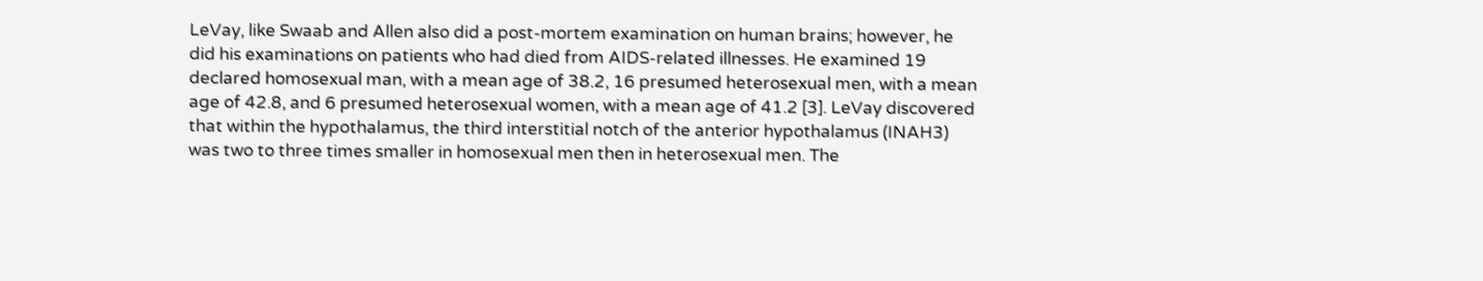LeVay, like Swaab and Allen also did a post-mortem examination on human brains; however, he did his examinations on patients who had died from AIDS-related illnesses. He examined 19 declared homosexual man, with a mean age of 38.2, 16 presumed heterosexual men, with a mean age of 42.8, and 6 presumed heterosexual women, with a mean age of 41.2 [3]. LeVay discovered that within the hypothalamus, the third interstitial notch of the anterior hypothalamus (INAH3) was two to three times smaller in homosexual men then in heterosexual men. The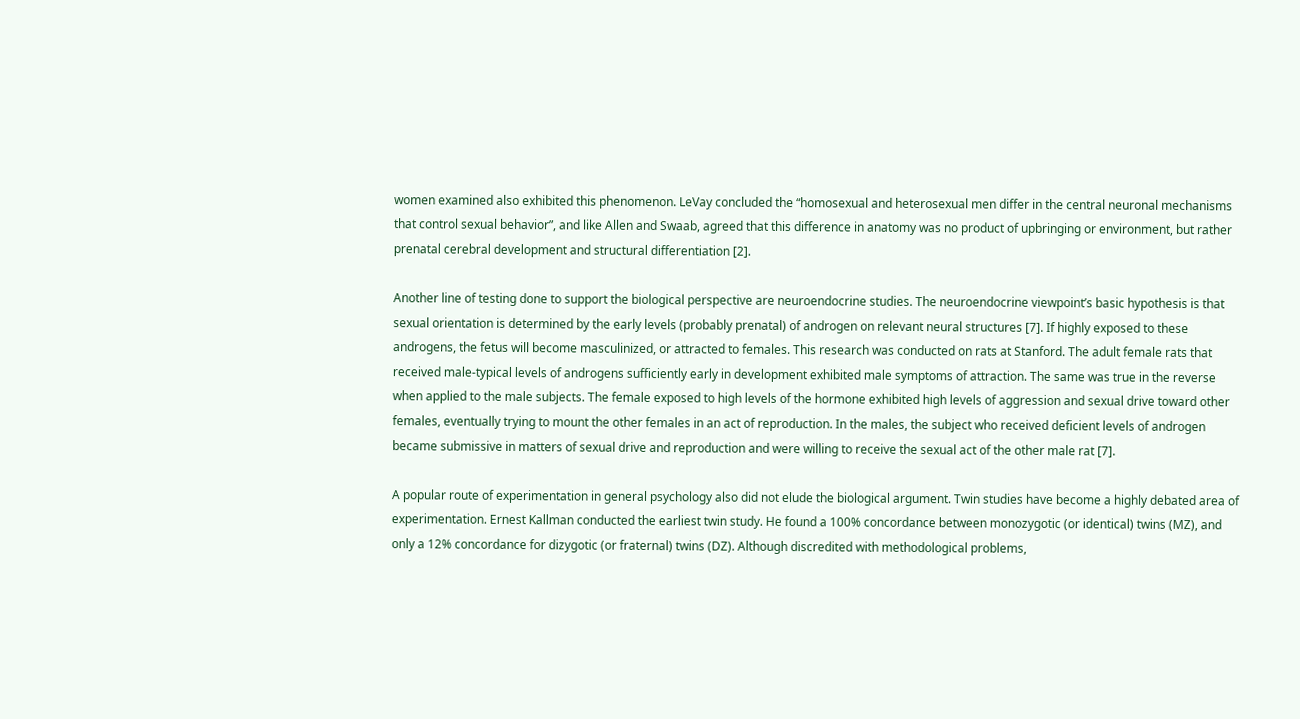women examined also exhibited this phenomenon. LeVay concluded the “homosexual and heterosexual men differ in the central neuronal mechanisms that control sexual behavior”, and like Allen and Swaab, agreed that this difference in anatomy was no product of upbringing or environment, but rather prenatal cerebral development and structural differentiation [2].

Another line of testing done to support the biological perspective are neuroendocrine studies. The neuroendocrine viewpoint’s basic hypothesis is that sexual orientation is determined by the early levels (probably prenatal) of androgen on relevant neural structures [7]. If highly exposed to these androgens, the fetus will become masculinized, or attracted to females. This research was conducted on rats at Stanford. The adult female rats that received male-typical levels of androgens sufficiently early in development exhibited male symptoms of attraction. The same was true in the reverse when applied to the male subjects. The female exposed to high levels of the hormone exhibited high levels of aggression and sexual drive toward other females, eventually trying to mount the other females in an act of reproduction. In the males, the subject who received deficient levels of androgen became submissive in matters of sexual drive and reproduction and were willing to receive the sexual act of the other male rat [7].

A popular route of experimentation in general psychology also did not elude the biological argument. Twin studies have become a highly debated area of experimentation. Ernest Kallman conducted the earliest twin study. He found a 100% concordance between monozygotic (or identical) twins (MZ), and only a 12% concordance for dizygotic (or fraternal) twins (DZ). Although discredited with methodological problems,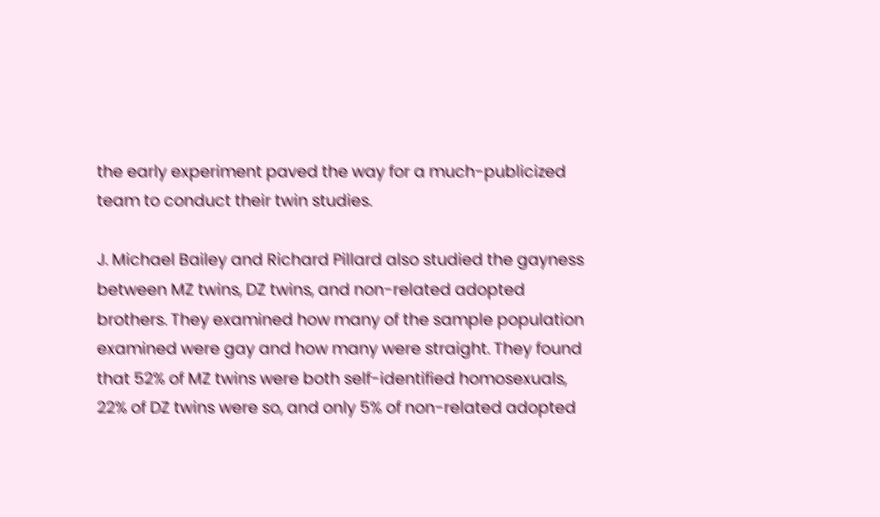the early experiment paved the way for a much-publicized team to conduct their twin studies.

J. Michael Bailey and Richard Pillard also studied the gayness between MZ twins, DZ twins, and non-related adopted brothers. They examined how many of the sample population examined were gay and how many were straight. They found that 52% of MZ twins were both self-identified homosexuals, 22% of DZ twins were so, and only 5% of non-related adopted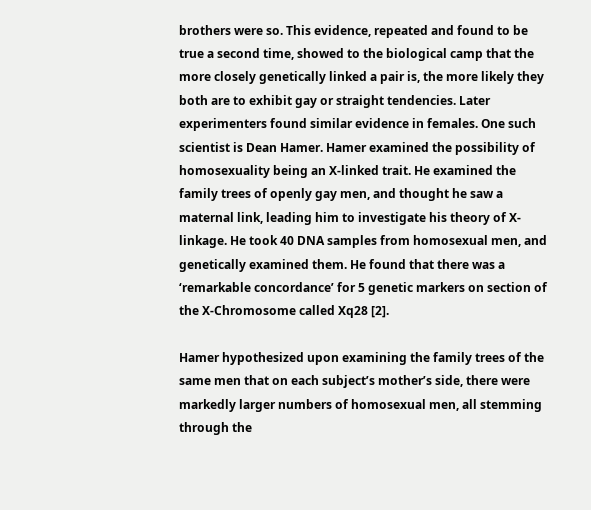brothers were so. This evidence, repeated and found to be true a second time, showed to the biological camp that the more closely genetically linked a pair is, the more likely they both are to exhibit gay or straight tendencies. Later experimenters found similar evidence in females. One such scientist is Dean Hamer. Hamer examined the possibility of homosexuality being an X-linked trait. He examined the family trees of openly gay men, and thought he saw a maternal link, leading him to investigate his theory of X-linkage. He took 40 DNA samples from homosexual men, and genetically examined them. He found that there was a ‘remarkable concordance’ for 5 genetic markers on section of the X-Chromosome called Xq28 [2].

Hamer hypothesized upon examining the family trees of the same men that on each subject’s mother’s side, there were markedly larger numbers of homosexual men, all stemming through the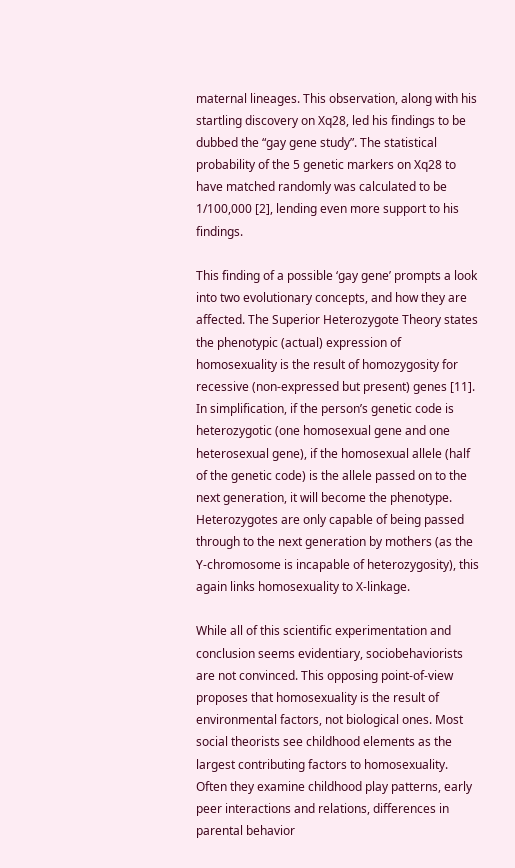maternal lineages. This observation, along with his startling discovery on Xq28, led his findings to be dubbed the “gay gene study”. The statistical probability of the 5 genetic markers on Xq28 to have matched randomly was calculated to be 1/100,000 [2], lending even more support to his findings.

This finding of a possible ‘gay gene’ prompts a look into two evolutionary concepts, and how they are affected. The Superior Heterozygote Theory states the phenotypic (actual) expression of homosexuality is the result of homozygosity for recessive (non-expressed but present) genes [11]. In simplification, if the person’s genetic code is heterozygotic (one homosexual gene and one heterosexual gene), if the homosexual allele (half of the genetic code) is the allele passed on to the next generation, it will become the phenotype. Heterozygotes are only capable of being passed through to the next generation by mothers (as the Y-chromosome is incapable of heterozygosity), this again links homosexuality to X-linkage.

While all of this scientific experimentation and conclusion seems evidentiary, sociobehaviorists are not convinced. This opposing point-of-view proposes that homosexuality is the result of environmental factors, not biological ones. Most social theorists see childhood elements as the largest contributing factors to homosexuality. Often they examine childhood play patterns, early peer interactions and relations, differences in parental behavior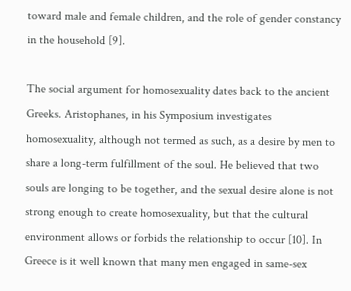toward male and female children, and the role of gender constancy in the household [9].

The social argument for homosexuality dates back to the ancient Greeks. Aristophanes, in his Symposium investigates homosexuality, although not termed as such, as a desire by men to share a long-term fulfillment of the soul. He believed that two souls are longing to be together, and the sexual desire alone is not strong enough to create homosexuality, but that the cultural environment allows or forbids the relationship to occur [10]. In Greece is it well known that many men engaged in same-sex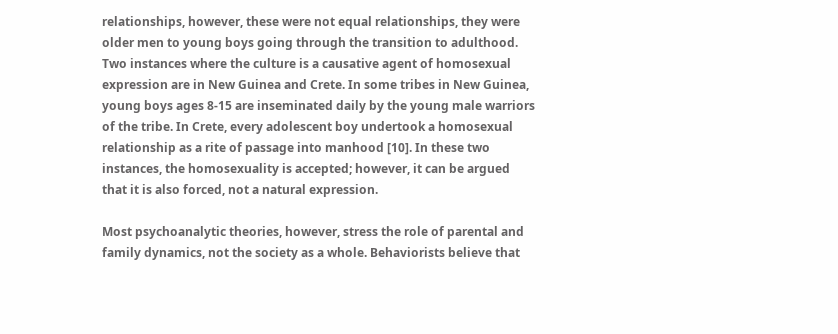relationships, however, these were not equal relationships, they were older men to young boys going through the transition to adulthood. Two instances where the culture is a causative agent of homosexual expression are in New Guinea and Crete. In some tribes in New Guinea, young boys ages 8-15 are inseminated daily by the young male warriors of the tribe. In Crete, every adolescent boy undertook a homosexual relationship as a rite of passage into manhood [10]. In these two instances, the homosexuality is accepted; however, it can be argued that it is also forced, not a natural expression.

Most psychoanalytic theories, however, stress the role of parental and family dynamics, not the society as a whole. Behaviorists believe that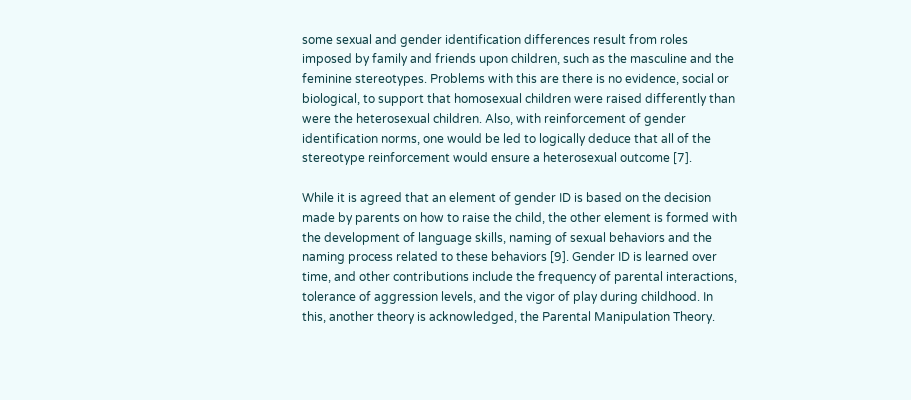some sexual and gender identification differences result from roles imposed by family and friends upon children, such as the masculine and the feminine stereotypes. Problems with this are there is no evidence, social or biological, to support that homosexual children were raised differently than were the heterosexual children. Also, with reinforcement of gender identification norms, one would be led to logically deduce that all of the stereotype reinforcement would ensure a heterosexual outcome [7].

While it is agreed that an element of gender ID is based on the decision made by parents on how to raise the child, the other element is formed with the development of language skills, naming of sexual behaviors and the naming process related to these behaviors [9]. Gender ID is learned over time, and other contributions include the frequency of parental interactions, tolerance of aggression levels, and the vigor of play during childhood. In this, another theory is acknowledged, the Parental Manipulation Theory.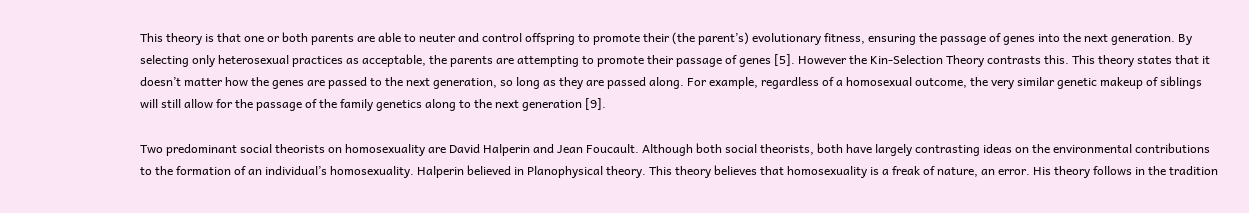This theory is that one or both parents are able to neuter and control offspring to promote their (the parent’s) evolutionary fitness, ensuring the passage of genes into the next generation. By selecting only heterosexual practices as acceptable, the parents are attempting to promote their passage of genes [5]. However the Kin-Selection Theory contrasts this. This theory states that it doesn’t matter how the genes are passed to the next generation, so long as they are passed along. For example, regardless of a homosexual outcome, the very similar genetic makeup of siblings will still allow for the passage of the family genetics along to the next generation [9].

Two predominant social theorists on homosexuality are David Halperin and Jean Foucault. Although both social theorists, both have largely contrasting ideas on the environmental contributions to the formation of an individual’s homosexuality. Halperin believed in Planophysical theory. This theory believes that homosexuality is a freak of nature, an error. His theory follows in the tradition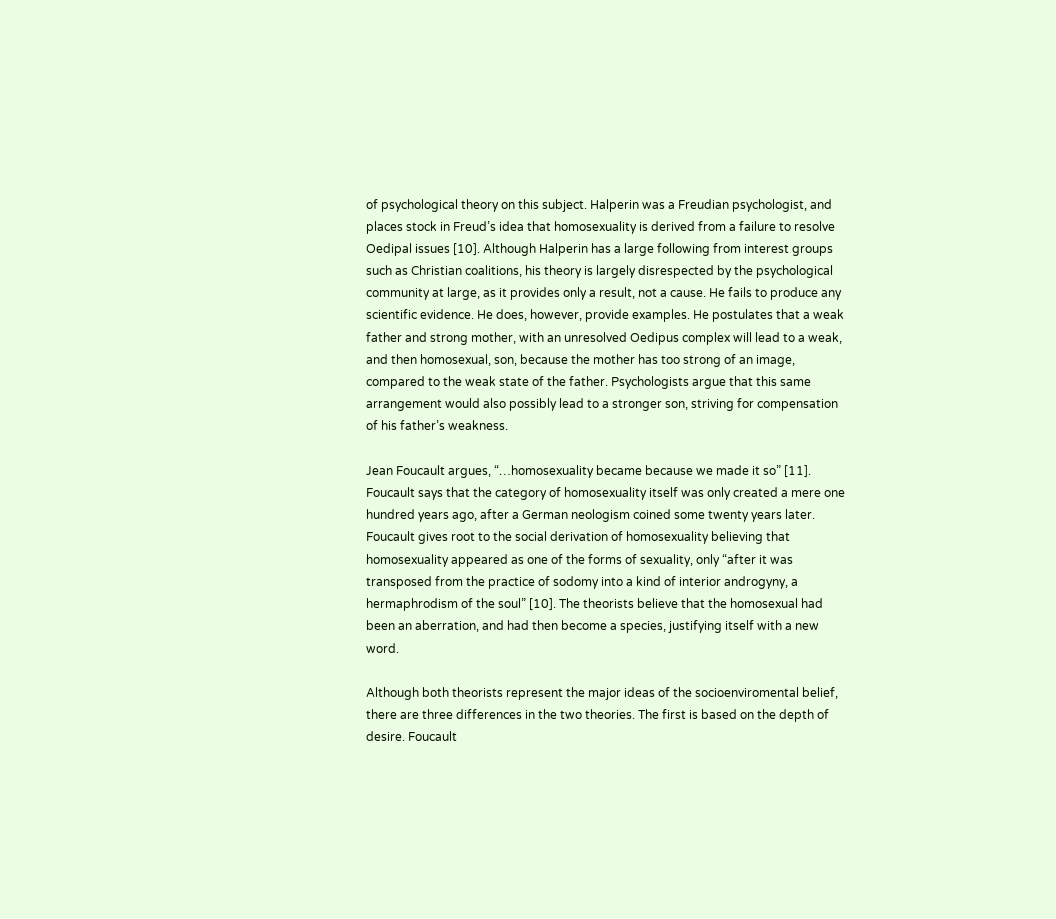of psychological theory on this subject. Halperin was a Freudian psychologist, and places stock in Freud’s idea that homosexuality is derived from a failure to resolve Oedipal issues [10]. Although Halperin has a large following from interest groups such as Christian coalitions, his theory is largely disrespected by the psychological community at large, as it provides only a result, not a cause. He fails to produce any scientific evidence. He does, however, provide examples. He postulates that a weak father and strong mother, with an unresolved Oedipus complex will lead to a weak, and then homosexual, son, because the mother has too strong of an image, compared to the weak state of the father. Psychologists argue that this same arrangement would also possibly lead to a stronger son, striving for compensation of his father’s weakness.

Jean Foucault argues, “…homosexuality became because we made it so” [11]. Foucault says that the category of homosexuality itself was only created a mere one hundred years ago, after a German neologism coined some twenty years later. Foucault gives root to the social derivation of homosexuality believing that homosexuality appeared as one of the forms of sexuality, only “after it was transposed from the practice of sodomy into a kind of interior androgyny, a hermaphrodism of the soul” [10]. The theorists believe that the homosexual had been an aberration, and had then become a species, justifying itself with a new word.

Although both theorists represent the major ideas of the socioenviromental belief, there are three differences in the two theories. The first is based on the depth of desire. Foucault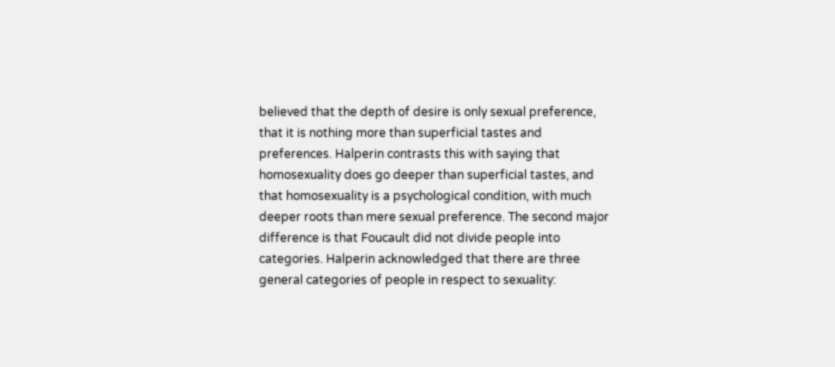believed that the depth of desire is only sexual preference, that it is nothing more than superficial tastes and preferences. Halperin contrasts this with saying that homosexuality does go deeper than superficial tastes, and that homosexuality is a psychological condition, with much deeper roots than mere sexual preference. The second major difference is that Foucault did not divide people into categories. Halperin acknowledged that there are three general categories of people in respect to sexuality: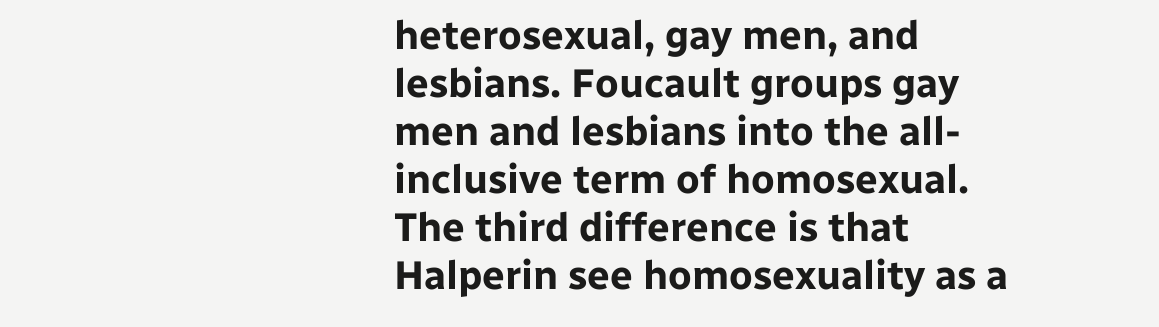heterosexual, gay men, and lesbians. Foucault groups gay men and lesbians into the all-inclusive term of homosexual. The third difference is that Halperin see homosexuality as a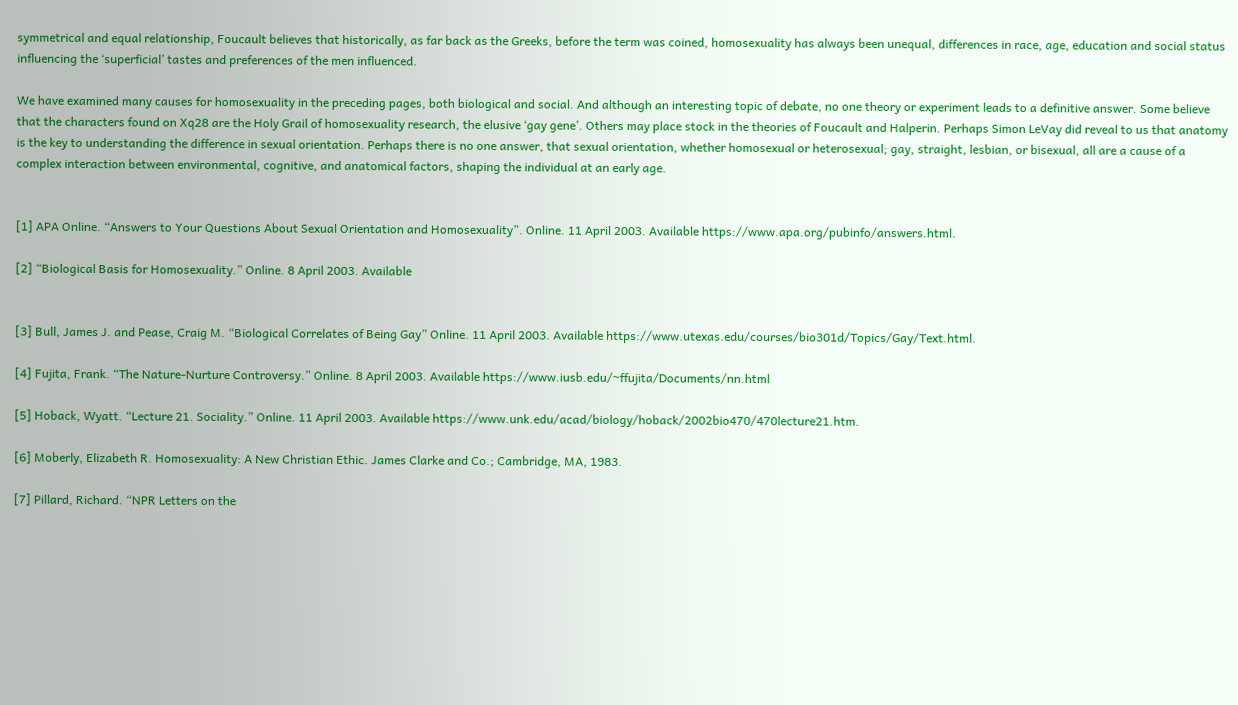symmetrical and equal relationship, Foucault believes that historically, as far back as the Greeks, before the term was coined, homosexuality has always been unequal, differences in race, age, education and social status influencing the ‘superficial’ tastes and preferences of the men influenced.

We have examined many causes for homosexuality in the preceding pages, both biological and social. And although an interesting topic of debate, no one theory or experiment leads to a definitive answer. Some believe that the characters found on Xq28 are the Holy Grail of homosexuality research, the elusive ‘gay gene’. Others may place stock in the theories of Foucault and Halperin. Perhaps Simon LeVay did reveal to us that anatomy is the key to understanding the difference in sexual orientation. Perhaps there is no one answer, that sexual orientation, whether homosexual or heterosexual; gay, straight, lesbian, or bisexual, all are a cause of a complex interaction between environmental, cognitive, and anatomical factors, shaping the individual at an early age.


[1] APA Online. “Answers to Your Questions About Sexual Orientation and Homosexuality”. Online. 11 April 2003. Available https://www.apa.org/pubinfo/answers.html.

[2] “Biological Basis for Homosexuality.” Online. 8 April 2003. Available


[3] Bull, James J. and Pease, Craig M. “Biological Correlates of Being Gay” Online. 11 April 2003. Available https://www.utexas.edu/courses/bio301d/Topics/Gay/Text.html.

[4] Fujita, Frank. “The Nature-Nurture Controversy.” Online. 8 April 2003. Available https://www.iusb.edu/~ffujita/Documents/nn.html

[5] Hoback, Wyatt. “Lecture 21. Sociality.” Online. 11 April 2003. Available https://www.unk.edu/acad/biology/hoback/2002bio470/470lecture21.htm.

[6] Moberly, Elizabeth R. Homosexuality: A New Christian Ethic. James Clarke and Co.; Cambridge, MA, 1983.

[7] Pillard, Richard. “NPR Letters on the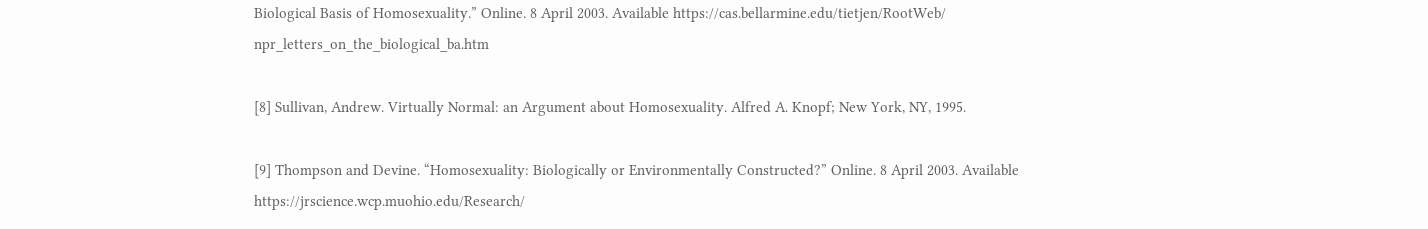Biological Basis of Homosexuality.” Online. 8 April 2003. Available https://cas.bellarmine.edu/tietjen/RootWeb/ npr_letters_on_the_biological_ba.htm

[8] Sullivan, Andrew. Virtually Normal: an Argument about Homosexuality. Alfred A. Knopf; New York, NY, 1995.

[9] Thompson and Devine. “Homosexuality: Biologically or Environmentally Constructed?” Online. 8 April 2003. Available https://jrscience.wcp.muohio.edu/Research/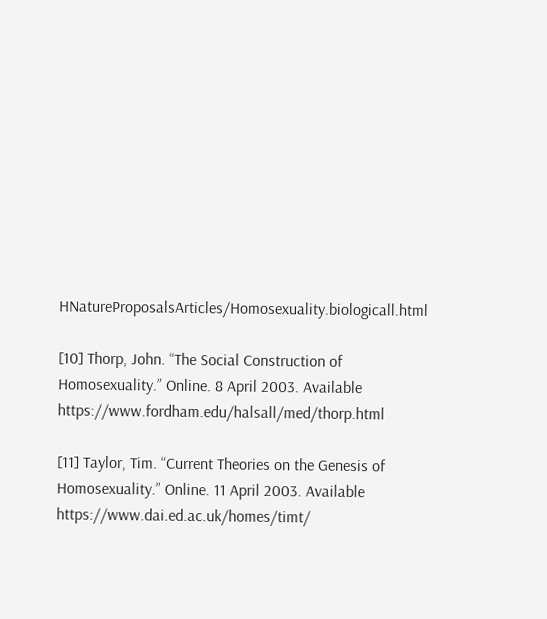HNatureProposalsArticles/Homosexuality.biologicall.html

[10] Thorp, John. “The Social Construction of Homosexuality.” Online. 8 April 2003. Available https://www.fordham.edu/halsall/med/thorp.html

[11] Taylor, Tim. “Current Theories on the Genesis of Homosexuality.” Online. 11 April 2003. Available https://www.dai.ed.ac.uk/homes/timt/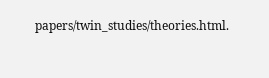papers/twin_studies/theories.html.